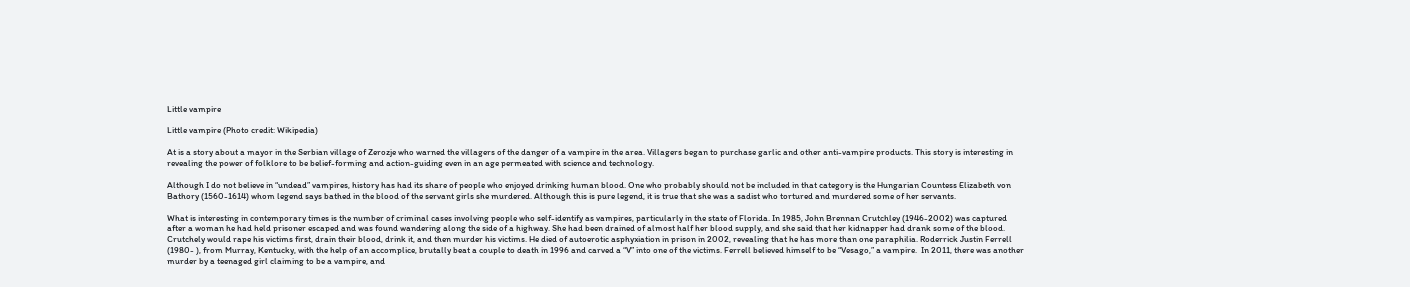Little vampire

Little vampire (Photo credit: Wikipedia)

At is a story about a mayor in the Serbian village of Zerozje who warned the villagers of the danger of a vampire in the area. Villagers began to purchase garlic and other anti-vampire products. This story is interesting in revealing the power of folklore to be belief-forming and action-guiding even in an age permeated with science and technology.

Although I do not believe in “undead” vampires, history has had its share of people who enjoyed drinking human blood. One who probably should not be included in that category is the Hungarian Countess Elizabeth von Bathory (1560-1614) whom legend says bathed in the blood of the servant girls she murdered. Although this is pure legend, it is true that she was a sadist who tortured and murdered some of her servants.

What is interesting in contemporary times is the number of criminal cases involving people who self-identify as vampires, particularly in the state of Florida. In 1985, John Brennan Crutchley (1946-2002) was captured after a woman he had held prisoner escaped and was found wandering along the side of a highway. She had been drained of almost half her blood supply, and she said that her kidnapper had drank some of the blood. Crutchely would rape his victims first, drain their blood, drink it, and then murder his victims. He died of autoerotic asphyxiation in prison in 2002, revealing that he has more than one paraphilia. Roderrick Justin Ferrell (1980- ), from Murray, Kentucky, with the help of an accomplice, brutally beat a couple to death in 1996 and carved a “V” into one of the victims. Ferrell believed himself to be “Vesago,” a vampire.  In 2011, there was another murder by a teenaged girl claiming to be a vampire, and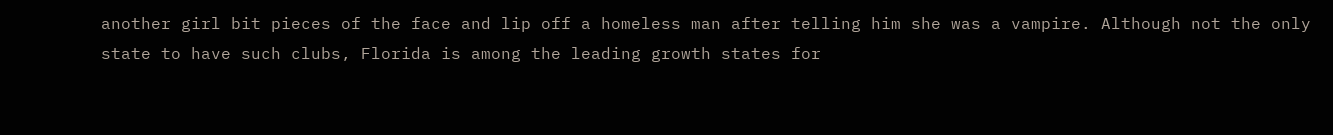another girl bit pieces of the face and lip off a homeless man after telling him she was a vampire. Although not the only state to have such clubs, Florida is among the leading growth states for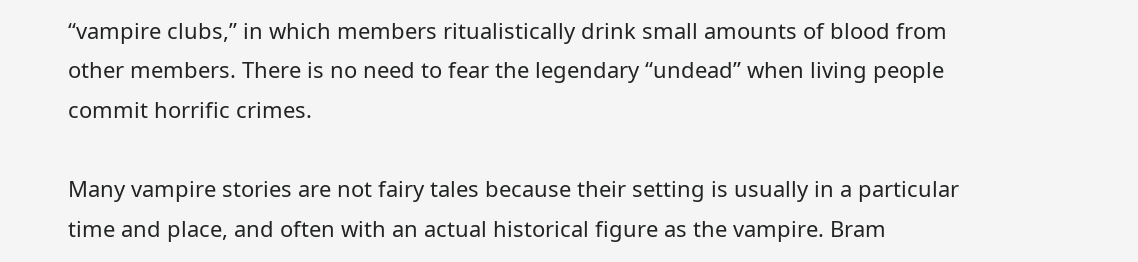“vampire clubs,” in which members ritualistically drink small amounts of blood from other members. There is no need to fear the legendary “undead” when living people commit horrific crimes.

Many vampire stories are not fairy tales because their setting is usually in a particular time and place, and often with an actual historical figure as the vampire. Bram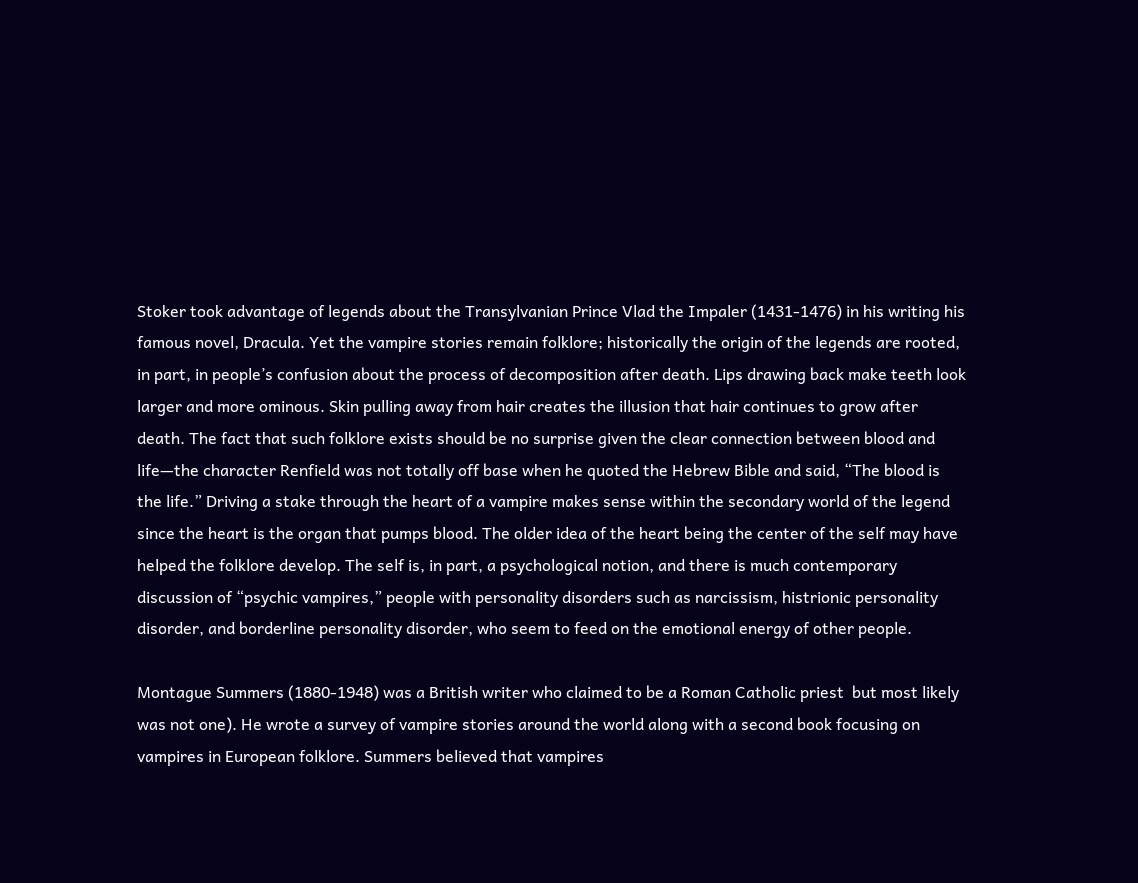Stoker took advantage of legends about the Transylvanian Prince Vlad the Impaler (1431-1476) in his writing his famous novel, Dracula. Yet the vampire stories remain folklore; historically the origin of the legends are rooted, in part, in people’s confusion about the process of decomposition after death. Lips drawing back make teeth look larger and more ominous. Skin pulling away from hair creates the illusion that hair continues to grow after death. The fact that such folklore exists should be no surprise given the clear connection between blood and life—the character Renfield was not totally off base when he quoted the Hebrew Bible and said, “The blood is the life.” Driving a stake through the heart of a vampire makes sense within the secondary world of the legend since the heart is the organ that pumps blood. The older idea of the heart being the center of the self may have helped the folklore develop. The self is, in part, a psychological notion, and there is much contemporary discussion of “psychic vampires,” people with personality disorders such as narcissism, histrionic personality disorder, and borderline personality disorder, who seem to feed on the emotional energy of other people.

Montague Summers (1880-1948) was a British writer who claimed to be a Roman Catholic priest  but most likely was not one). He wrote a survey of vampire stories around the world along with a second book focusing on vampires in European folklore. Summers believed that vampires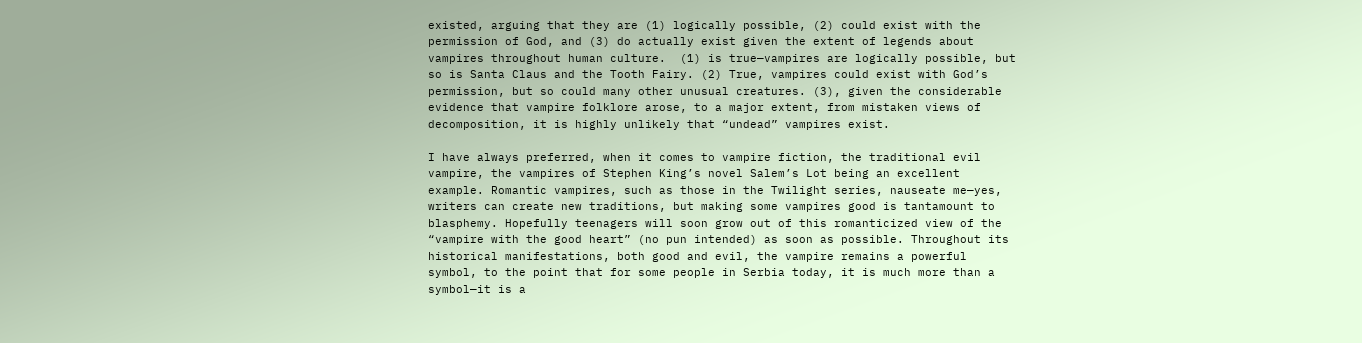existed, arguing that they are (1) logically possible, (2) could exist with the permission of God, and (3) do actually exist given the extent of legends about vampires throughout human culture.  (1) is true—vampires are logically possible, but so is Santa Claus and the Tooth Fairy. (2) True, vampires could exist with God’s permission, but so could many other unusual creatures. (3), given the considerable evidence that vampire folklore arose, to a major extent, from mistaken views of decomposition, it is highly unlikely that “undead” vampires exist.

I have always preferred, when it comes to vampire fiction, the traditional evil vampire, the vampires of Stephen King’s novel Salem’s Lot being an excellent example. Romantic vampires, such as those in the Twilight series, nauseate me—yes, writers can create new traditions, but making some vampires good is tantamount to blasphemy. Hopefully teenagers will soon grow out of this romanticized view of the “vampire with the good heart” (no pun intended) as soon as possible. Throughout its historical manifestations, both good and evil, the vampire remains a powerful symbol, to the point that for some people in Serbia today, it is much more than a symbol—it is a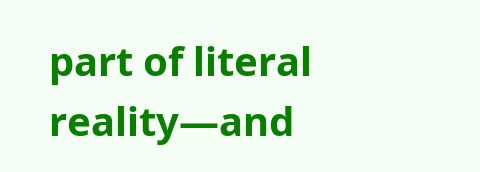part of literal reality—and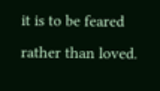it is to be feared rather than loved.